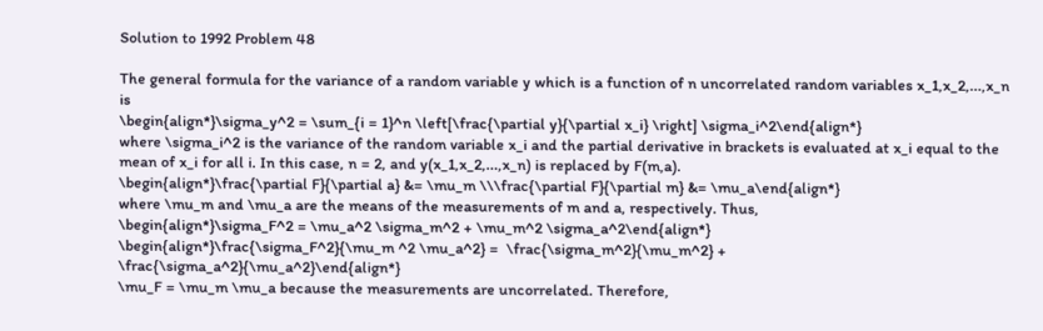Solution to 1992 Problem 48

The general formula for the variance of a random variable y which is a function of n uncorrelated random variables x_1,x_2,...,x_n is
\begin{align*}\sigma_y^2 = \sum_{i = 1}^n \left[\frac{\partial y}{\partial x_i} \right] \sigma_i^2\end{align*}
where \sigma_i^2 is the variance of the random variable x_i and the partial derivative in brackets is evaluated at x_i equal to the mean of x_i for all i. In this case, n = 2, and y(x_1,x_2,...,x_n) is replaced by F(m,a).
\begin{align*}\frac{\partial F}{\partial a} &= \mu_m \\\frac{\partial F}{\partial m} &= \mu_a\end{align*}
where \mu_m and \mu_a are the means of the measurements of m and a, respectively. Thus,
\begin{align*}\sigma_F^2 = \mu_a^2 \sigma_m^2 + \mu_m^2 \sigma_a^2\end{align*}
\begin{align*}\frac{\sigma_F^2}{\mu_m ^2 \mu_a^2} =  \frac{\sigma_m^2}{\mu_m^2} +  \frac{\sigma_a^2}{\mu_a^2}\end{align*}
\mu_F = \mu_m \mu_a because the measurements are uncorrelated. Therefore,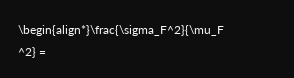\begin{align*}\frac{\sigma_F^2}{\mu_F ^2} =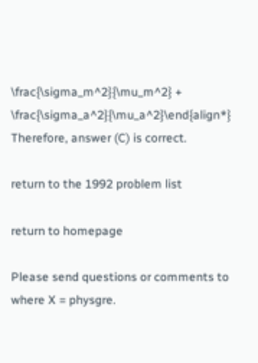\frac{\sigma_m^2}{\mu_m^2} +  \frac{\sigma_a^2}{\mu_a^2}\end{align*}
Therefore, answer (C) is correct.

return to the 1992 problem list

return to homepage

Please send questions or comments to where X = physgre.